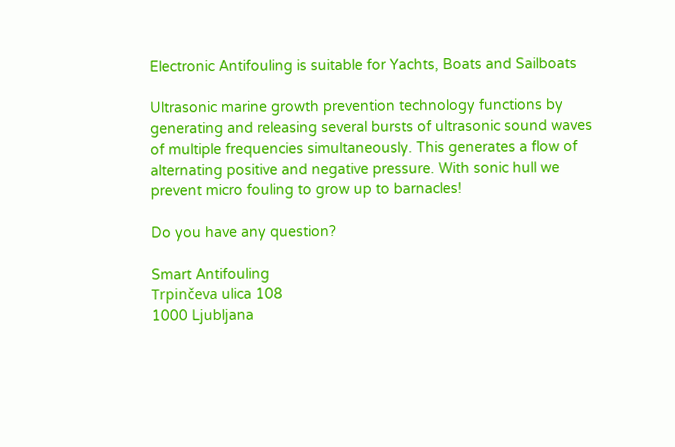Electronic Antifouling is suitable for Yachts, Boats and Sailboats

Ultrasonic marine growth prevention technology functions by generating and releasing several bursts of ultrasonic sound waves of multiple frequencies simultaneously. This generates a flow of alternating positive and negative pressure. With sonic hull we prevent micro fouling to grow up to barnacles!

Do you have any question?

Smart Antifouling
Trpinčeva ulica 108
1000 Ljubljana